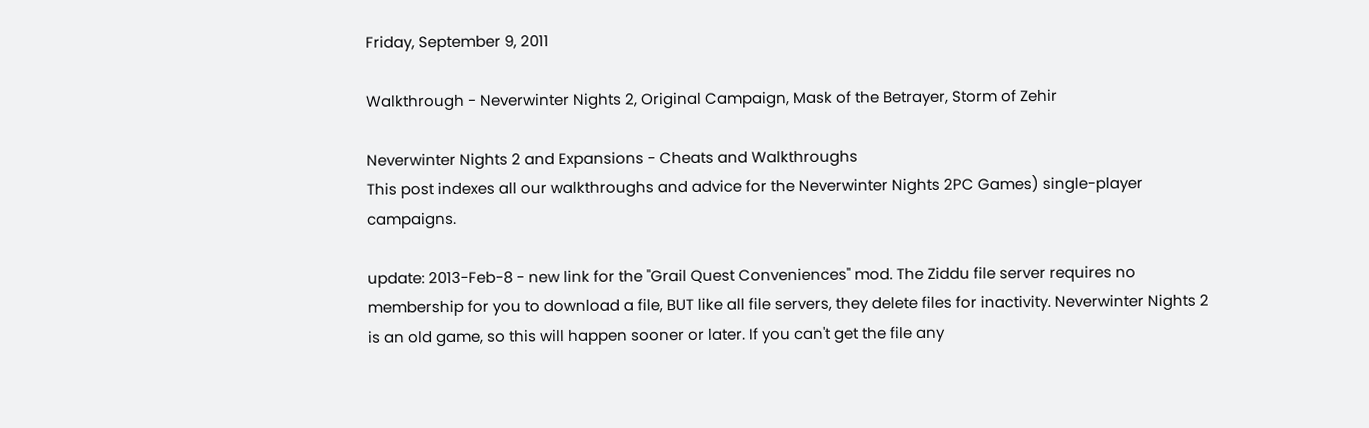Friday, September 9, 2011

Walkthrough - Neverwinter Nights 2, Original Campaign, Mask of the Betrayer, Storm of Zehir

Neverwinter Nights 2 and Expansions - Cheats and Walkthroughs
This post indexes all our walkthroughs and advice for the Neverwinter Nights 2PC Games) single-player campaigns.

update: 2013-Feb-8 - new link for the "Grail Quest Conveniences" mod. The Ziddu file server requires no membership for you to download a file, BUT like all file servers, they delete files for inactivity. Neverwinter Nights 2 is an old game, so this will happen sooner or later. If you can't get the file any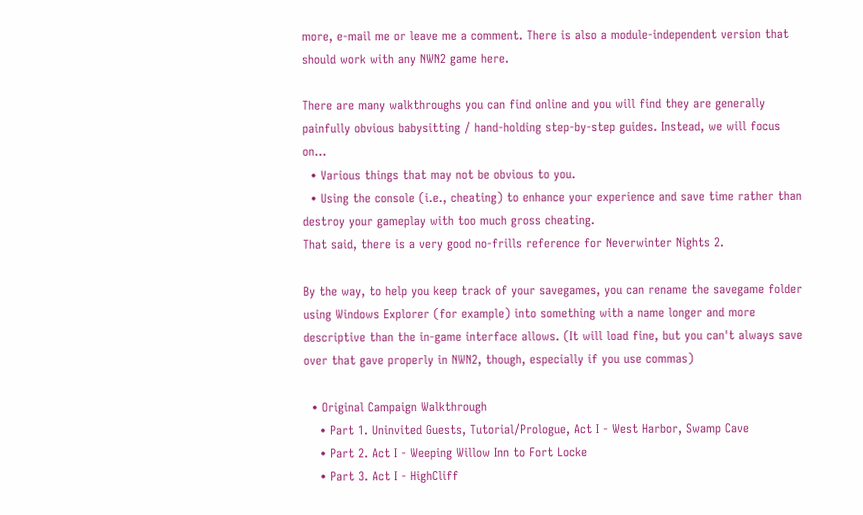more, e-mail me or leave me a comment. There is also a module-independent version that should work with any NWN2 game here.

There are many walkthroughs you can find online and you will find they are generally painfully obvious babysitting / hand-holding step-by-step guides. Instead, we will focus on...
  • Various things that may not be obvious to you.
  • Using the console (i.e., cheating) to enhance your experience and save time rather than destroy your gameplay with too much gross cheating.
That said, there is a very good no-frills reference for Neverwinter Nights 2.

By the way, to help you keep track of your savegames, you can rename the savegame folder using Windows Explorer (for example) into something with a name longer and more descriptive than the in-game interface allows. (It will load fine, but you can't always save over that gave properly in NWN2, though, especially if you use commas)

  • Original Campaign Walkthrough
    • Part 1. Uninvited Guests, Tutorial/Prologue, Act I - West Harbor, Swamp Cave
    • Part 2. Act I - Weeping Willow Inn to Fort Locke
    • Part 3. Act I - HighCliff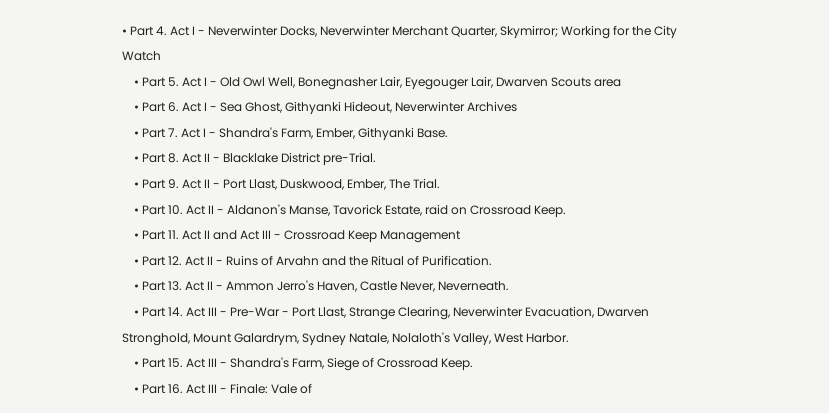• Part 4. Act I - Neverwinter Docks, Neverwinter Merchant Quarter, Skymirror; Working for the City Watch
    • Part 5. Act I - Old Owl Well, Bonegnasher Lair, Eyegouger Lair, Dwarven Scouts area
    • Part 6. Act I - Sea Ghost, Githyanki Hideout, Neverwinter Archives
    • Part 7. Act I - Shandra's Farm, Ember, Githyanki Base.
    • Part 8. Act II - Blacklake District pre-Trial.
    • Part 9. Act II - Port Llast, Duskwood, Ember, The Trial.
    • Part 10. Act II - Aldanon's Manse, Tavorick Estate, raid on Crossroad Keep.
    • Part 11. Act II and Act III - Crossroad Keep Management
    • Part 12. Act II - Ruins of Arvahn and the Ritual of Purification.
    • Part 13. Act II - Ammon Jerro's Haven, Castle Never, Neverneath.
    • Part 14. Act III - Pre-War - Port Llast, Strange Clearing, Neverwinter Evacuation, Dwarven Stronghold, Mount Galardrym, Sydney Natale, Nolaloth's Valley, West Harbor.
    • Part 15. Act III - Shandra's Farm, Siege of Crossroad Keep.
    • Part 16. Act III - Finale: Vale of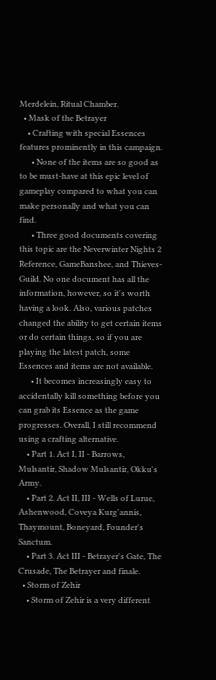Merdelein, Ritual Chamber.
  • Mask of the Betrayer
    • Crafting with special Essences features prominently in this campaign.
      • None of the items are so good as to be must-have at this epic level of gameplay compared to what you can make personally and what you can find.
      • Three good documents covering this topic are the Neverwinter Nights 2 Reference, GameBanshee, and Thieves-Guild. No one document has all the information, however, so it's worth having a look. Also, various patches changed the ability to get certain items or do certain things, so if you are playing the latest patch, some Essences and items are not available.
      • It becomes increasingly easy to accidentally kill something before you can grab its Essence as the game progresses. Overall, I still recommend using a crafting alternative.
    • Part 1. Act I, II - Barrows, Mulsantir, Shadow Mulsantir, Okku's Army.
    • Part 2. Act II, III - Wells of Lurue, Ashenwood, Coveya Kurg'annis, Thaymount, Boneyard, Founder's Sanctum.
    • Part 3. Act III - Betrayer's Gate, The Crusade, The Betrayer and finale.
  • Storm of Zehir
    • Storm of Zehir is a very different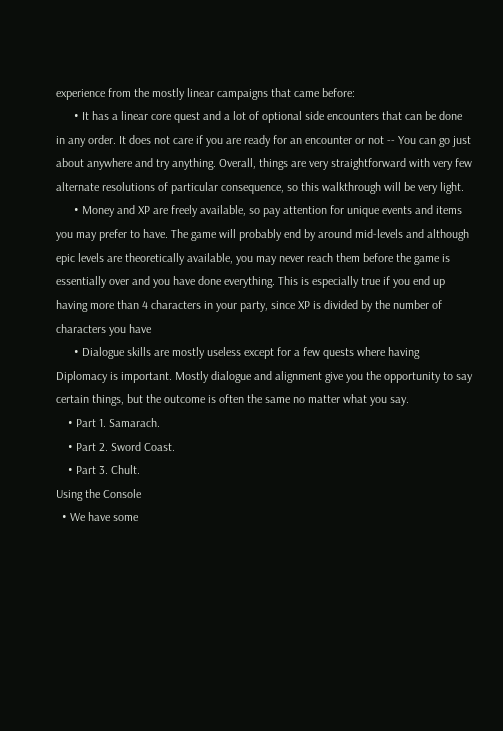experience from the mostly linear campaigns that came before:
      • It has a linear core quest and a lot of optional side encounters that can be done in any order. It does not care if you are ready for an encounter or not -- You can go just about anywhere and try anything. Overall, things are very straightforward with very few alternate resolutions of particular consequence, so this walkthrough will be very light.
      • Money and XP are freely available, so pay attention for unique events and items you may prefer to have. The game will probably end by around mid-levels and although epic levels are theoretically available, you may never reach them before the game is essentially over and you have done everything. This is especially true if you end up having more than 4 characters in your party, since XP is divided by the number of characters you have
      • Dialogue skills are mostly useless except for a few quests where having Diplomacy is important. Mostly dialogue and alignment give you the opportunity to say certain things, but the outcome is often the same no matter what you say.
    • Part 1. Samarach.
    • Part 2. Sword Coast.
    • Part 3. Chult.
Using the Console
  • We have some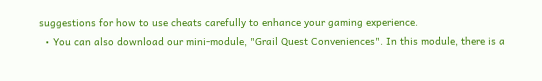suggestions for how to use cheats carefully to enhance your gaming experience.
  • You can also download our mini-module, "Grail Quest Conveniences". In this module, there is a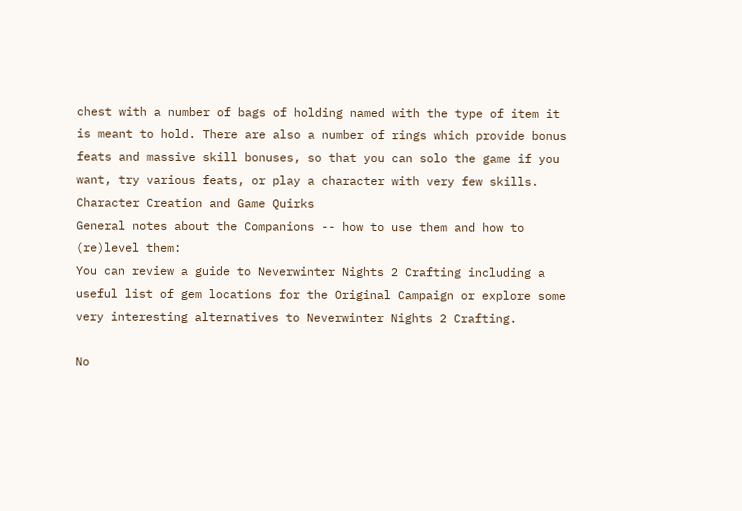chest with a number of bags of holding named with the type of item it is meant to hold. There are also a number of rings which provide bonus feats and massive skill bonuses, so that you can solo the game if you want, try various feats, or play a character with very few skills.
Character Creation and Game Quirks
General notes about the Companions -- how to use them and how to (re)level them:
You can review a guide to Neverwinter Nights 2 Crafting including a useful list of gem locations for the Original Campaign or explore some very interesting alternatives to Neverwinter Nights 2 Crafting.

No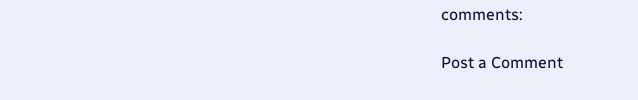comments:

Post a Comment